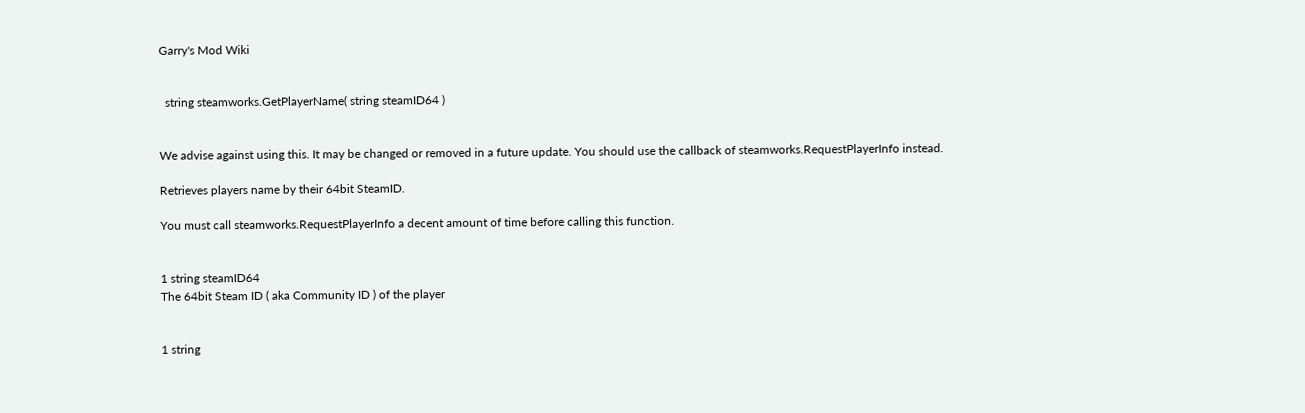Garry's Mod Wiki


  string steamworks.GetPlayerName( string steamID64 )


We advise against using this. It may be changed or removed in a future update. You should use the callback of steamworks.RequestPlayerInfo instead.

Retrieves players name by their 64bit SteamID.

You must call steamworks.RequestPlayerInfo a decent amount of time before calling this function.


1 string steamID64
The 64bit Steam ID ( aka Community ID ) of the player


1 string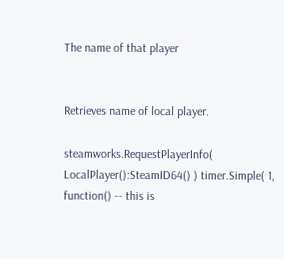The name of that player


Retrieves name of local player.

steamworks.RequestPlayerInfo( LocalPlayer():SteamID64() ) timer.Simple( 1, function() -- this is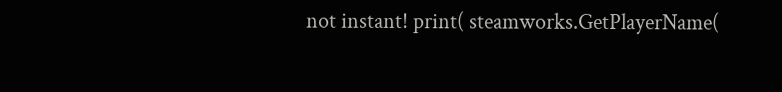not instant! print( steamworks.GetPlayerName(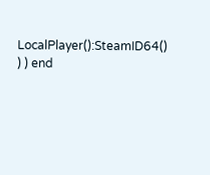LocalPlayer():SteamID64() ) ) end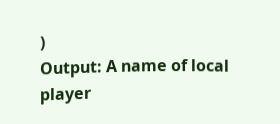)
Output: A name of local player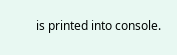is printed into console.